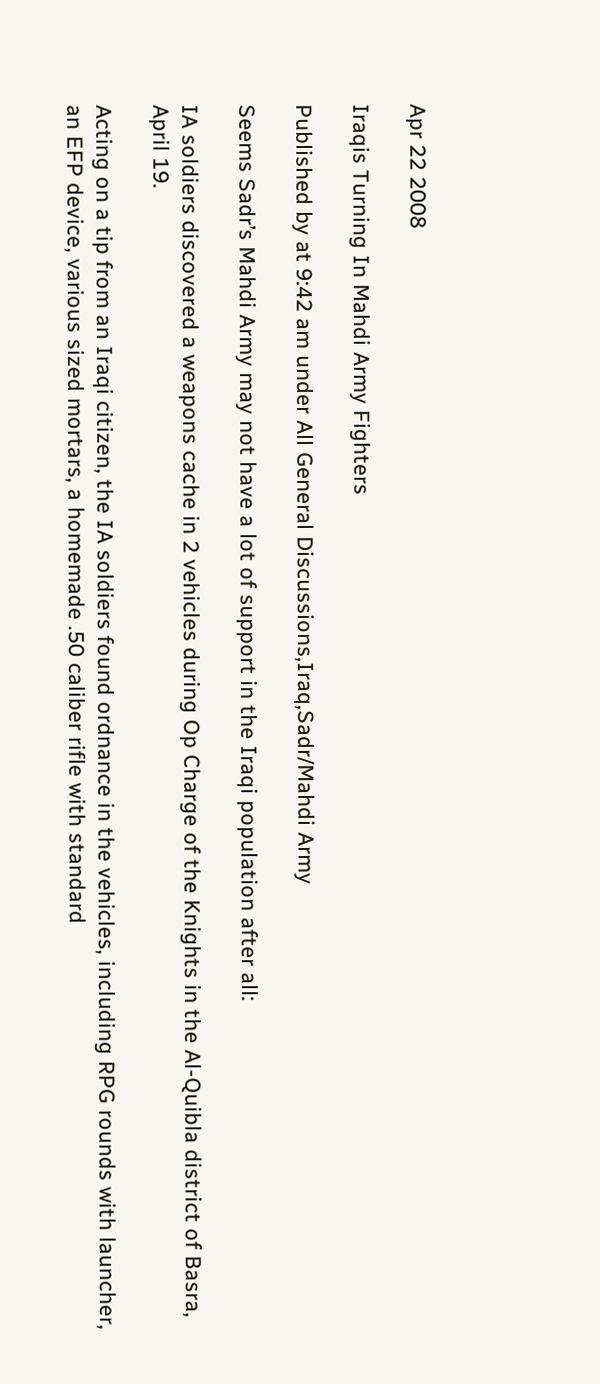Apr 22 2008

Iraqis Turning In Mahdi Army Fighters

Published by at 9:42 am under All General Discussions,Iraq,Sadr/Mahdi Army

Seems Sadr’s Mahdi Army may not have a lot of support in the Iraqi population after all:

IA soldiers discovered a weapons cache in 2 vehicles during Op Charge of the Knights in the Al-Quibla district of Basra, April 19.

Acting on a tip from an Iraqi citizen, the IA soldiers found ordnance in the vehicles, including RPG rounds with launcher, an EFP device, various sized mortars, a homemade .50 caliber rifle with standard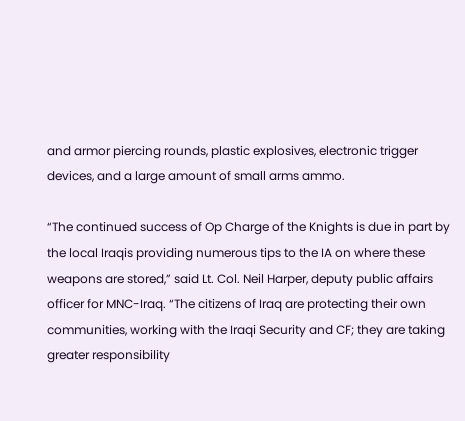and armor piercing rounds, plastic explosives, electronic trigger devices, and a large amount of small arms ammo.

“The continued success of Op Charge of the Knights is due in part by the local Iraqis providing numerous tips to the IA on where these weapons are stored,” said Lt. Col. Neil Harper, deputy public affairs officer for MNC-Iraq. “The citizens of Iraq are protecting their own communities, working with the Iraqi Security and CF; they are taking greater responsibility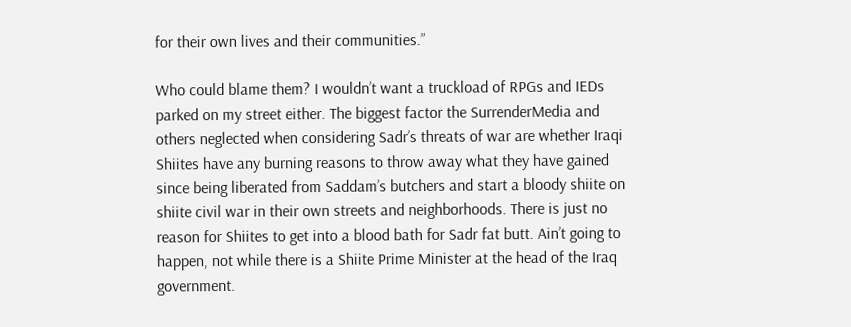for their own lives and their communities.”

Who could blame them? I wouldn’t want a truckload of RPGs and IEDs parked on my street either. The biggest factor the SurrenderMedia and others neglected when considering Sadr’s threats of war are whether Iraqi Shiites have any burning reasons to throw away what they have gained since being liberated from Saddam’s butchers and start a bloody shiite on shiite civil war in their own streets and neighborhoods. There is just no reason for Shiites to get into a blood bath for Sadr fat butt. Ain’t going to happen, not while there is a Shiite Prime Minister at the head of the Iraq government.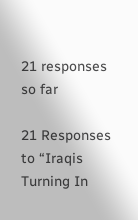21 responses so far

21 Responses to “Iraqis Turning In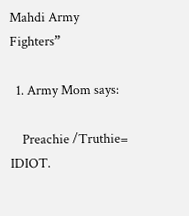Mahdi Army Fighters”

  1. Army Mom says:

    Preachie /Truthie= IDIOT.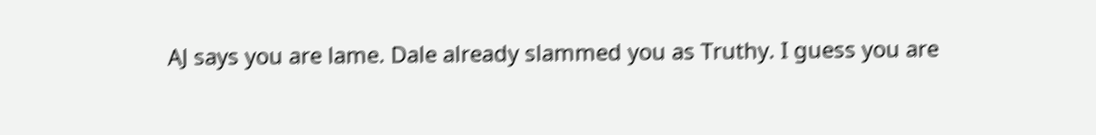AJ says you are lame. Dale already slammed you as Truthy. I guess you are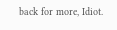back for more, Idiot.